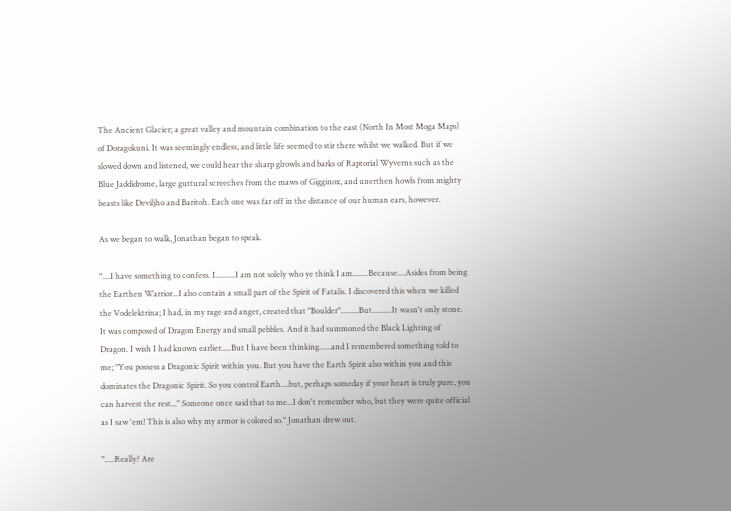The Ancient Glacier; a great valley and mountain combination to the east (North In Most Moga Maps) of Doragokuni. It was seemingly endless, and little life seemed to stir there whilst we walked. But if we slowed down and listened, we could hear the sharp glrowls and barks of Raptorial Wyverns such as the Blue Jaddidrome, large guttural screeches from the maws of Gigginox, and unerthen howls from mighty beasts like Deviljho and Baritoh. Each one was far off in the distance of our human ears, however.

As we began to walk, Jonathan began to speak.

"....I have something to confess. I..........I am not solely who ye think I am........Because....Asides from being the Earthen Warrior...I also contain a small part of the Spirit of Fatalis. I discovered this when we killed the Vodelektrina; I had, in my rage and anger, created that "Boulder".........But..........It wasn't only stone. It was composed of Dragon Energy and small pebbles. And it had summoned the Black Lighting of Dragon. I wish I had known earlier.....But I have been thinking......and I remembered something told to me; "You possess a Dragonic Spirit within you. But you have the Earth Spirit also within you and this dominates the Dragonic Spirit. So you control Earth....but, perhaps someday if your heart is truly pure, you can harvest the rest..." Someone once said that to me...I don't remember who, but they were quite official as I saw 'em! This is also why my armor is colored so." Jonathan drew out.

".....Really? Are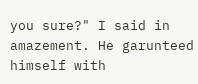you sure?" I said in amazement. He garunteed himself with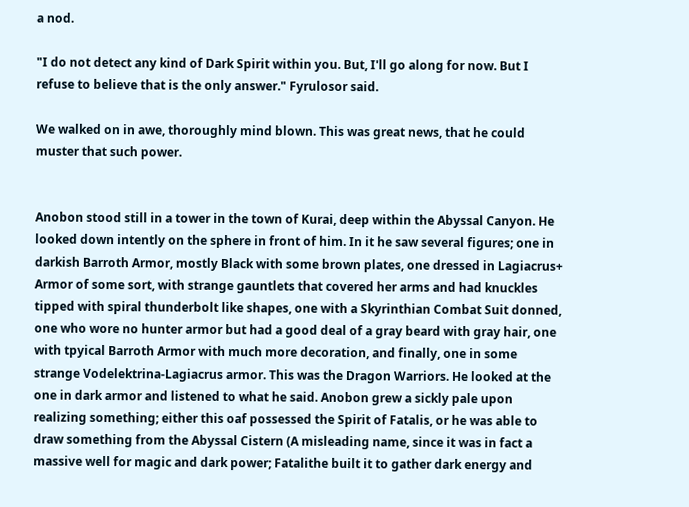a nod.

"I do not detect any kind of Dark Spirit within you. But, I'll go along for now. But I refuse to believe that is the only answer." Fyrulosor said.

We walked on in awe, thoroughly mind blown. This was great news, that he could muster that such power.


Anobon stood still in a tower in the town of Kurai, deep within the Abyssal Canyon. He looked down intently on the sphere in front of him. In it he saw several figures; one in darkish Barroth Armor, mostly Black with some brown plates, one dressed in Lagiacrus+ Armor of some sort, with strange gauntlets that covered her arms and had knuckles tipped with spiral thunderbolt like shapes, one with a Skyrinthian Combat Suit donned, one who wore no hunter armor but had a good deal of a gray beard with gray hair, one with tpyical Barroth Armor with much more decoration, and finally, one in some strange Vodelektrina-Lagiacrus armor. This was the Dragon Warriors. He looked at the one in dark armor and listened to what he said. Anobon grew a sickly pale upon realizing something; either this oaf possessed the Spirit of Fatalis, or he was able to draw something from the Abyssal Cistern (A misleading name, since it was in fact a massive well for magic and dark power; Fatalithe built it to gather dark energy and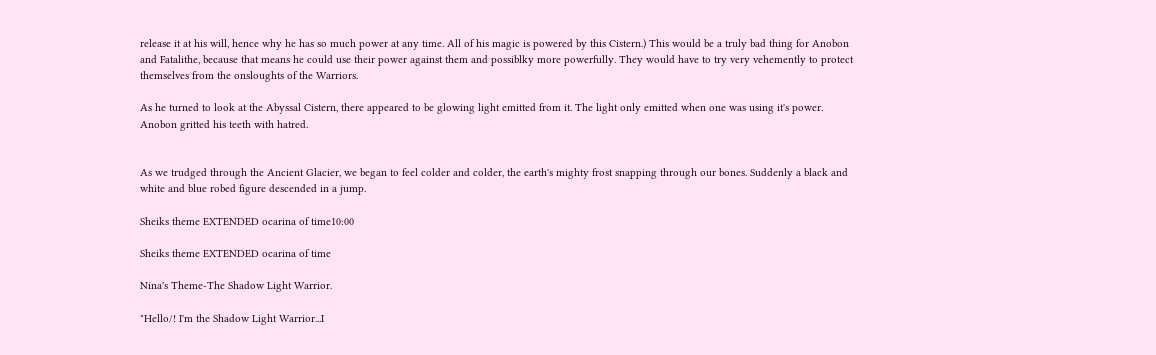release it at his will, hence why he has so much power at any time. All of his magic is powered by this Cistern.) This would be a truly bad thing for Anobon and Fatalithe, because that means he could use their power against them and possiblky more powerfully. They would have to try very vehemently to protect themselves from the onsloughts of the Warriors.

As he turned to look at the Abyssal Cistern, there appeared to be glowing light emitted from it. The light only emitted when one was using it's power. Anobon gritted his teeth with hatred.


As we trudged through the Ancient Glacier, we began to feel colder and colder, the earth's mighty frost snapping through our bones. Suddenly a black and white and blue robed figure descended in a jump.

Sheiks theme EXTENDED ocarina of time10:00

Sheiks theme EXTENDED ocarina of time

Nina's Theme-The Shadow Light Warrior.

"Hello/! I'm the Shadow Light Warrior...I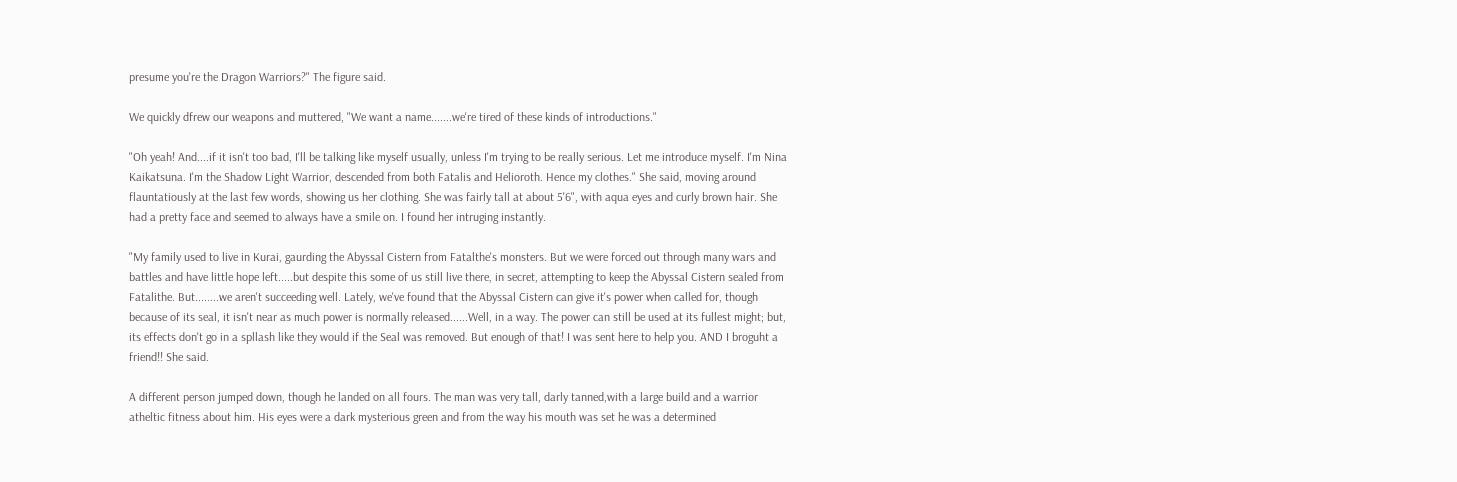presume you're the Dragon Warriors?" The figure said.

We quickly dfrew our weapons and muttered, "We want a name.......we're tired of these kinds of introductions."

"Oh yeah! And....if it isn't too bad, I'll be talking like myself usually, unless I'm trying to be really serious. Let me introduce myself. I'm Nina Kaikatsuna. I'm the Shadow Light Warrior, descended from both Fatalis and Helioroth. Hence my clothes." She said, moving around flauntatiously at the last few words, showing us her clothing. She was fairly tall at about 5'6", with aqua eyes and curly brown hair. She had a pretty face and seemed to always have a smile on. I found her intruging instantly.

"My family used to live in Kurai, gaurding the Abyssal Cistern from Fatalthe's monsters. But we were forced out through many wars and battles and have little hope left.....but despite this some of us still live there, in secret, attempting to keep the Abyssal Cistern sealed from Fatalithe. But........we aren't succeeding well. Lately, we've found that the Abyssal Cistern can give it's power when called for, though because of its seal, it isn't near as much power is normally released......Well, in a way. The power can still be used at its fullest might; but, its effects don't go in a spllash like they would if the Seal was removed. But enough of that! I was sent here to help you. AND I broguht a friend!! She said.

A different person jumped down, though he landed on all fours. The man was very tall, darly tanned,with a large build and a warrior atheltic fitness about him. His eyes were a dark mysterious green and from the way his mouth was set he was a determined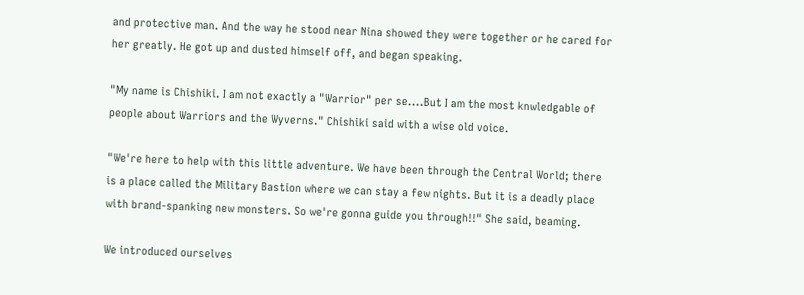and protective man. And the way he stood near Nina showed they were together or he cared for her greatly. He got up and dusted himself off, and began speaking.

"My name is Chishiki. I am not exactly a "Warrior" per se....But I am the most knwledgable of people about Warriors and the Wyverns." Chishiki said with a wise old voice.

"We're here to help with this little adventure. We have been through the Central World; there is a place called the Military Bastion where we can stay a few nights. But it is a deadly place with brand-spanking new monsters. So we're gonna guide you through!!" She said, beaming.

We introduced ourselves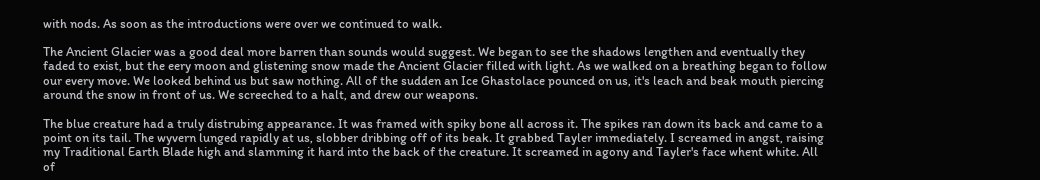with nods. As soon as the introductions were over we continued to walk.

The Ancient Glacier was a good deal more barren than sounds would suggest. We began to see the shadows lengthen and eventually they faded to exist, but the eery moon and glistening snow made the Ancient Glacier filled with light. As we walked on a breathing began to follow our every move. We looked behind us but saw nothing. All of the sudden an Ice Ghastolace pounced on us, it's leach and beak mouth piercing around the snow in front of us. We screeched to a halt, and drew our weapons.

The blue creature had a truly distrubing appearance. It was framed with spiky bone all across it. The spikes ran down its back and came to a point on its tail. The wyvern lunged rapidly at us, slobber dribbing off of its beak. It grabbed Tayler immediately. I screamed in angst, raising my Traditional Earth Blade high and slamming it hard into the back of the creature. It screamed in agony and Tayler's face whent white. All of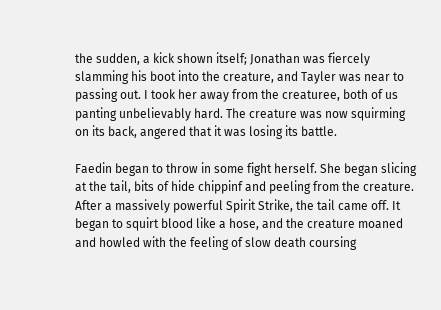the sudden, a kick shown itself; Jonathan was fiercely slamming his boot into the creature, and Tayler was near to passing out. I took her away from the creaturee, both of us panting unbelievably hard. The creature was now squirming on its back, angered that it was losing its battle.

Faedin began to throw in some fight herself. She began slicing at the tail, bits of hide chippinf and peeling from the creature. After a massively powerful Spirit Strike, the tail came off. It began to squirt blood like a hose, and the creature moaned and howled with the feeling of slow death coursing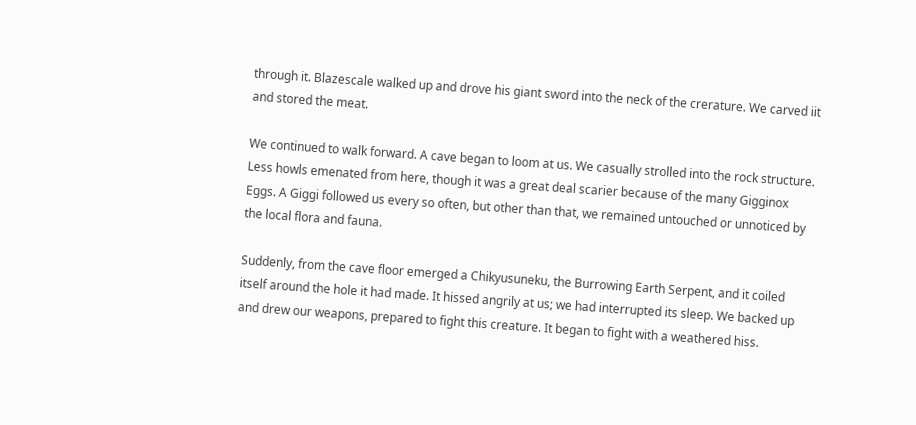through it. Blazescale walked up and drove his giant sword into the neck of the crerature. We carved iit and stored the meat.

We continued to walk forward. A cave began to loom at us. We casually strolled into the rock structure. Less howls emenated from here, though it was a great deal scarier because of the many Gigginox Eggs. A Giggi followed us every so often, but other than that, we remained untouched or unnoticed by the local flora and fauna.

Suddenly, from the cave floor emerged a Chikyusuneku, the Burrowing Earth Serpent, and it coiled itself around the hole it had made. It hissed angrily at us; we had interrupted its sleep. We backed up and drew our weapons, prepared to fight this creature. It began to fight with a weathered hiss.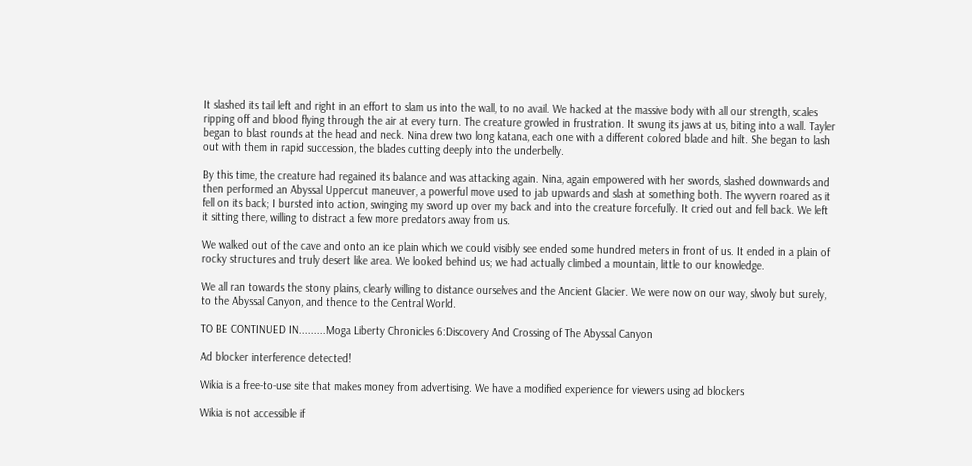It slashed its tail left and right in an effort to slam us into the wall, to no avail. We hacked at the massive body with all our strength, scales ripping off and blood flying through the air at every turn. The creature growled in frustration. It swung its jaws at us, biting into a wall. Tayler began to blast rounds at the head and neck. Nina drew two long katana, each one with a different colored blade and hilt. She began to lash out with them in rapid succession, the blades cutting deeply into the underbelly.

By this time, the creature had regained its balance and was attacking again. Nina, again empowered with her swords, slashed downwards and then performed an Abyssal Uppercut maneuver, a powerful move used to jab upwards and slash at something both. The wyvern roared as it fell on its back; I bursted into action, swinging my sword up over my back and into the creature forcefully. It cried out and fell back. We left it sitting there, willing to distract a few more predators away from us.

We walked out of the cave and onto an ice plain which we could visibly see ended some hundred meters in front of us. It ended in a plain of rocky structures and truly desert like area. We looked behind us; we had actually climbed a mountain, little to our knowledge.

We all ran towards the stony plains, clearly willing to distance ourselves and the Ancient Glacier. We were now on our way, slwoly but surely, to the Abyssal Canyon, and thence to the Central World.

TO BE CONTINUED IN.........Moga Liberty Chronicles 6:Discovery And Crossing of The Abyssal Canyon

Ad blocker interference detected!

Wikia is a free-to-use site that makes money from advertising. We have a modified experience for viewers using ad blockers

Wikia is not accessible if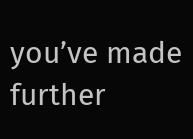you’ve made further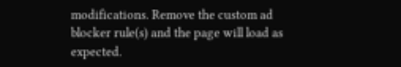modifications. Remove the custom ad blocker rule(s) and the page will load as expected.